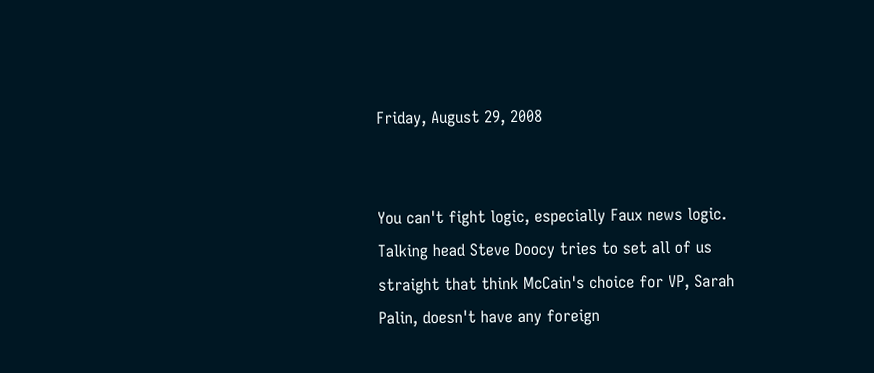Friday, August 29, 2008


You can't fight logic, especially Faux news logic. Talking head Steve Doocy tries to set all of us straight that think McCain's choice for VP, Sarah Palin, doesn't have any foreign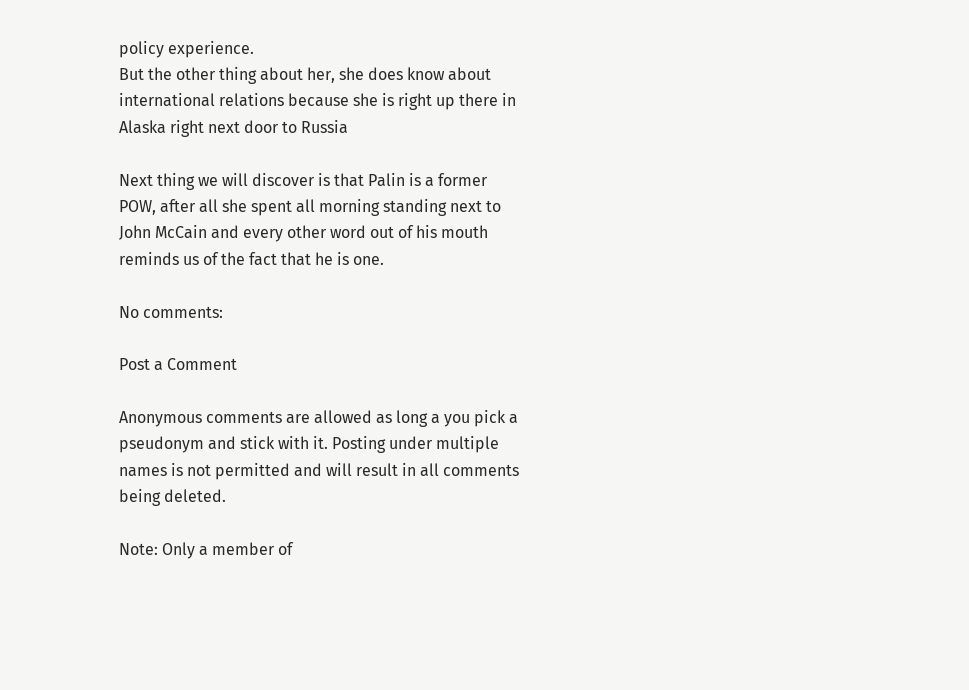policy experience.
But the other thing about her, she does know about international relations because she is right up there in Alaska right next door to Russia

Next thing we will discover is that Palin is a former POW, after all she spent all morning standing next to John McCain and every other word out of his mouth reminds us of the fact that he is one.

No comments:

Post a Comment

Anonymous comments are allowed as long a you pick a pseudonym and stick with it. Posting under multiple names is not permitted and will result in all comments being deleted.

Note: Only a member of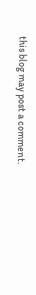this blog may post a comment.